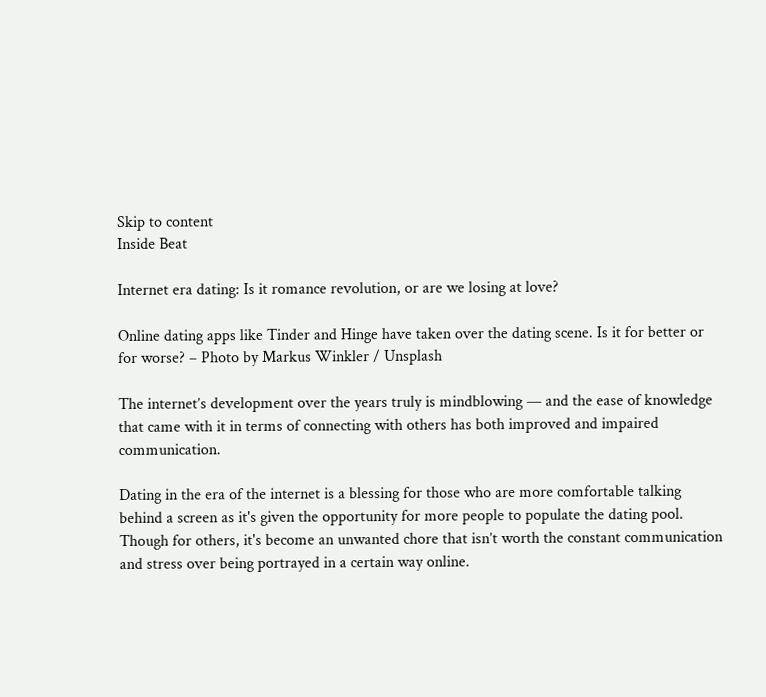Skip to content
Inside Beat

Internet era dating: Is it romance revolution, or are we losing at love?

Online dating apps like Tinder and Hinge have taken over the dating scene. Is it for better or for worse? – Photo by Markus Winkler / Unsplash

The internet’s development over the years truly is mindblowing — and the ease of knowledge that came with it in terms of connecting with others has both improved and impaired communication.

Dating in the era of the internet is a blessing for those who are more comfortable talking behind a screen as it's given the opportunity for more people to populate the dating pool. Though for others, it's become an unwanted chore that isn’t worth the constant communication and stress over being portrayed in a certain way online.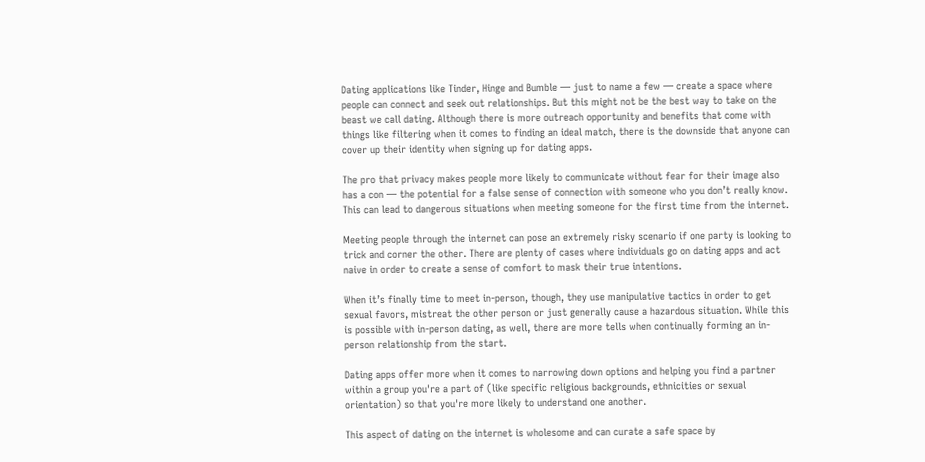Dating applications like Tinder, Hinge and Bumble — just to name a few — create a space where people can connect and seek out relationships. But this might not be the best way to take on the beast we call dating. Although there is more outreach opportunity and benefits that come with things like filtering when it comes to finding an ideal match, there is the downside that anyone can cover up their identity when signing up for dating apps.

The pro that privacy makes people more likely to communicate without fear for their image also has a con — the potential for a false sense of connection with someone who you don’t really know. This can lead to dangerous situations when meeting someone for the first time from the internet.

Meeting people through the internet can pose an extremely risky scenario if one party is looking to trick and corner the other. There are plenty of cases where individuals go on dating apps and act naive in order to create a sense of comfort to mask their true intentions.

When it’s finally time to meet in-person, though, they use manipulative tactics in order to get sexual favors, mistreat the other person or just generally cause a hazardous situation. While this is possible with in-person dating, as well, there are more tells when continually forming an in-person relationship from the start.

Dating apps offer more when it comes to narrowing down options and helping you find a partner within a group you're a part of (like specific religious backgrounds, ethnicities or sexual orientation) so that you're more likely to understand one another.

This aspect of dating on the internet is wholesome and can curate a safe space by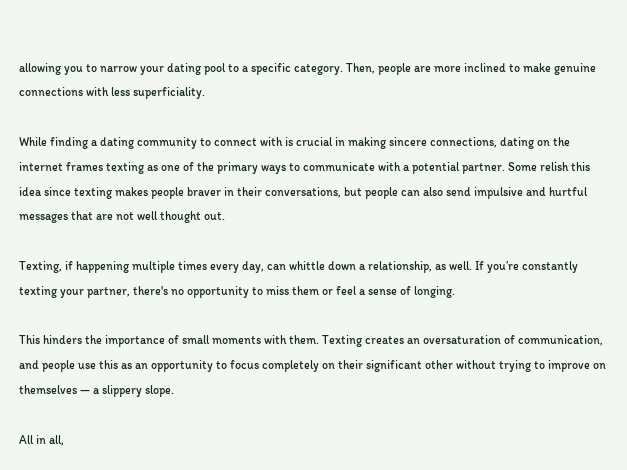allowing you to narrow your dating pool to a specific category. Then, people are more inclined to make genuine connections with less superficiality.

While finding a dating community to connect with is crucial in making sincere connections, dating on the internet frames texting as one of the primary ways to communicate with a potential partner. Some relish this idea since texting makes people braver in their conversations, but people can also send impulsive and hurtful messages that are not well thought out.

Texting, if happening multiple times every day, can whittle down a relationship, as well. If you’re constantly texting your partner, there's no opportunity to miss them or feel a sense of longing.

This hinders the importance of small moments with them. Texting creates an oversaturation of communication, and people use this as an opportunity to focus completely on their significant other without trying to improve on themselves — a slippery slope.

All in all,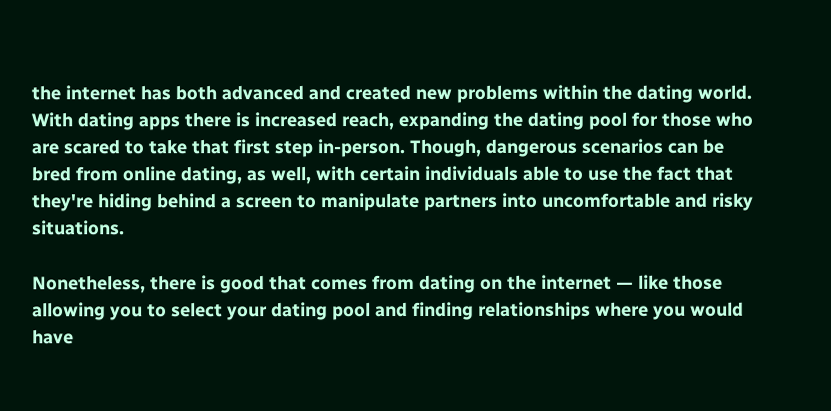the internet has both advanced and created new problems within the dating world. With dating apps there is increased reach, expanding the dating pool for those who are scared to take that first step in-person. Though, dangerous scenarios can be bred from online dating, as well, with certain individuals able to use the fact that they're hiding behind a screen to manipulate partners into uncomfortable and risky situations.

Nonetheless, there is good that comes from dating on the internet — like those allowing you to select your dating pool and finding relationships where you would have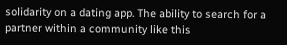solidarity on a dating app. The ability to search for a partner within a community like this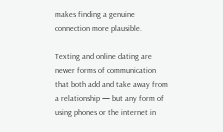makes finding a genuine connection more plausible.

Texting and online dating are newer forms of communication that both add and take away from a relationship — but any form of using phones or the internet in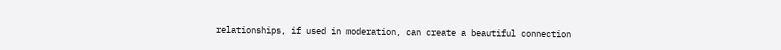relationships, if used in moderation, can create a beautiful connection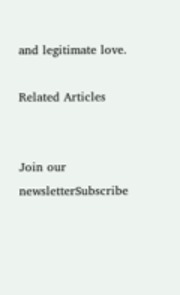and legitimate love.

Related Articles


Join our newsletterSubscribe